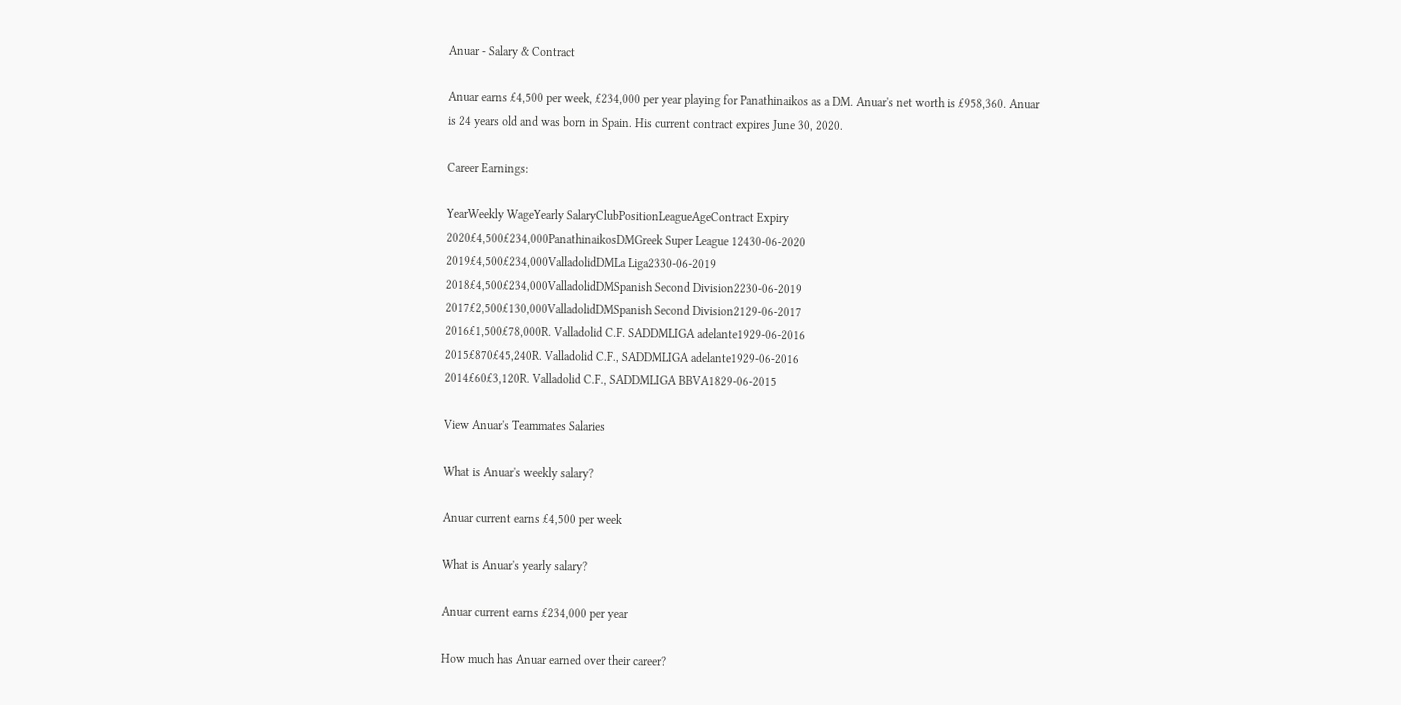Anuar - Salary & Contract

Anuar earns £4,500 per week, £234,000 per year playing for Panathinaikos as a DM. Anuar's net worth is £958,360. Anuar is 24 years old and was born in Spain. His current contract expires June 30, 2020.

Career Earnings:

YearWeekly WageYearly SalaryClubPositionLeagueAgeContract Expiry
2020£4,500£234,000PanathinaikosDMGreek Super League 12430-06-2020
2019£4,500£234,000ValladolidDMLa Liga2330-06-2019
2018£4,500£234,000ValladolidDMSpanish Second Division2230-06-2019
2017£2,500£130,000ValladolidDMSpanish Second Division2129-06-2017
2016£1,500£78,000R. Valladolid C.F. SADDMLIGA adelante1929-06-2016
2015£870£45,240R. Valladolid C.F., SADDMLIGA adelante1929-06-2016
2014£60£3,120R. Valladolid C.F., SADDMLIGA BBVA1829-06-2015

View Anuar's Teammates Salaries

What is Anuar's weekly salary?

Anuar current earns £4,500 per week

What is Anuar's yearly salary?

Anuar current earns £234,000 per year

How much has Anuar earned over their career?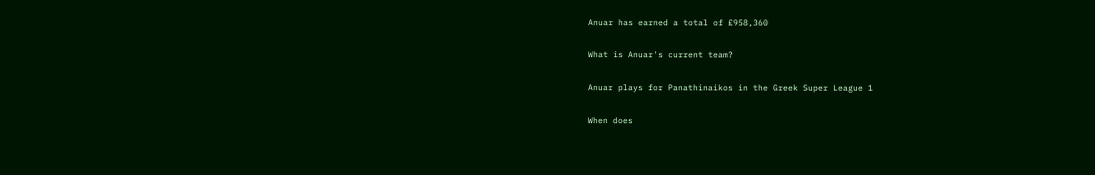Anuar has earned a total of £958,360

What is Anuar's current team?

Anuar plays for Panathinaikos in the Greek Super League 1

When does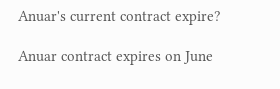Anuar's current contract expire?

Anuar contract expires on June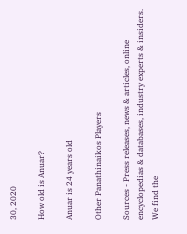30, 2020

How old is Anuar?

Anuar is 24 years old

Other Panathinaikos Players

Sources - Press releases, news & articles, online encyclopedias & databases, industry experts & insiders. We find the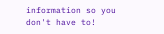information so you don't have to!